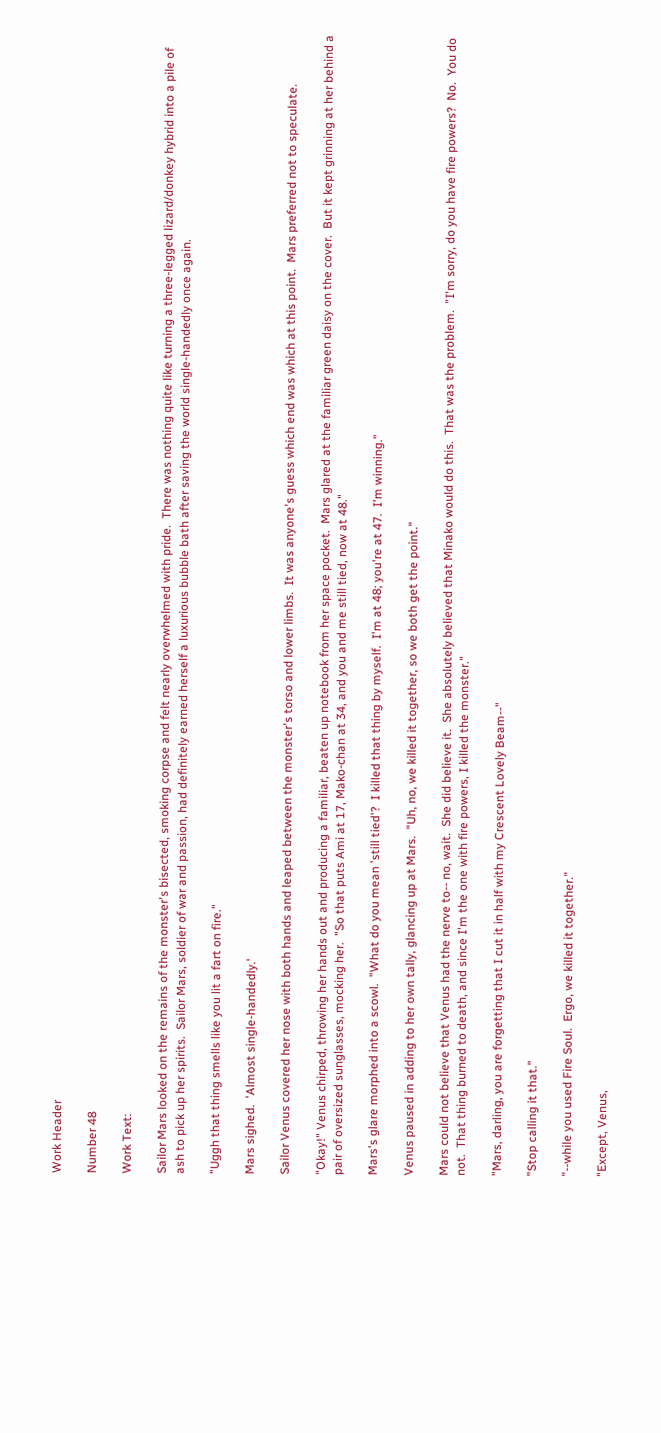Work Header

Number 48

Work Text:

Sailor Mars looked on the remains of the monster's bisected, smoking corpse and felt nearly overwhelmed with pride.  There was nothing quite like turning a three-legged lizard/donkey hybrid into a pile of ash to pick up her spirits.  Sailor Mars, soldier of war and passion, had definitely earned herself a luxurious bubble bath after saving the world single-handedly once again.

"Uggh that thing smells like you lit a fart on fire."

Mars sighed.  'Almost single-handedly.'

Sailor Venus covered her nose with both hands and leaped between the monster's torso and lower limbs.  It was anyone's guess which end was which at this point.  Mars preferred not to speculate.

"Okay!" Venus chirped, throwing her hands out and producing a familiar, beaten up notebook from her space pocket.  Mars glared at the familiar green daisy on the cover.  But it kept grinning at her behind a pair of oversized sunglasses, mocking her.  "So that puts Ami at 17, Mako-chan at 34, and you and me still tied, now at 48."

Mars's glare morphed into a scowl.  "What do you mean 'still tied'?  I killed that thing by myself.  I'm at 48; you're at 47.  I'm winning."

Venus paused in adding to her own tally, glancing up at Mars.  "Uh, no, we killed it together, so we both get the point."

Mars could not believe that Venus had the nerve to-- no, wait.  She did believe it.  She absolutely believed that Minako would do this.  That was the problem.  "I'm sorry, do you have fire powers?  No.  You do not.  That thing burned to death, and since I'm the one with fire powers, I killed the monster."

"Mars, darling, you are forgetting that I cut it in half with my Crescent Lovely Beam--"

"Stop calling it that."

"--while you used Fire Soul.  Ergo, we killed it together."

"Except, Venus,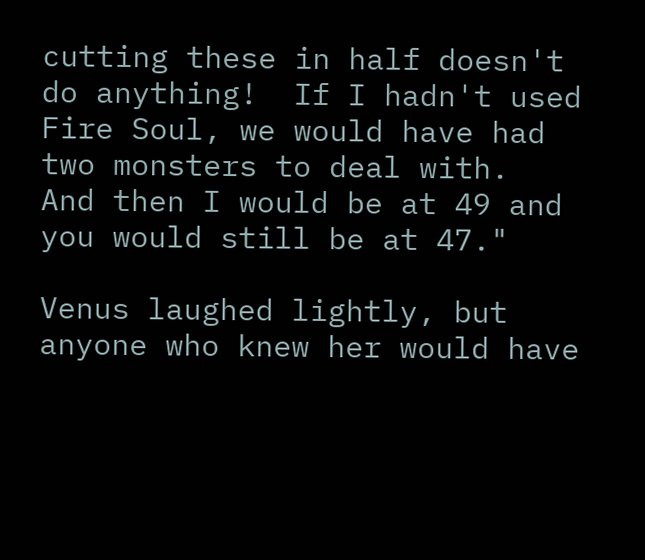cutting these in half doesn't do anything!  If I hadn't used Fire Soul, we would have had two monsters to deal with.  And then I would be at 49 and you would still be at 47."

Venus laughed lightly, but anyone who knew her would have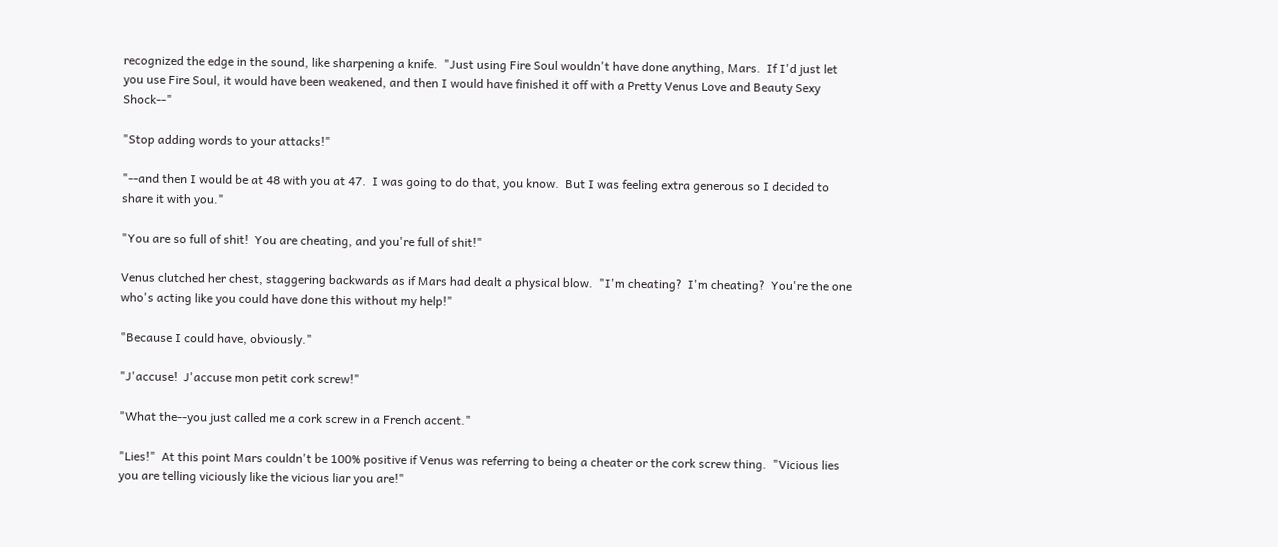recognized the edge in the sound, like sharpening a knife.  "Just using Fire Soul wouldn't have done anything, Mars.  If I'd just let you use Fire Soul, it would have been weakened, and then I would have finished it off with a Pretty Venus Love and Beauty Sexy Shock--"

"Stop adding words to your attacks!"

"--and then I would be at 48 with you at 47.  I was going to do that, you know.  But I was feeling extra generous so I decided to share it with you."

"You are so full of shit!  You are cheating, and you're full of shit!"

Venus clutched her chest, staggering backwards as if Mars had dealt a physical blow.  "I'm cheating?  I'm cheating?  You're the one who's acting like you could have done this without my help!"

"Because I could have, obviously."

"J'accuse!  J'accuse mon petit cork screw!"

"What the--you just called me a cork screw in a French accent."

"Lies!"  At this point Mars couldn't be 100% positive if Venus was referring to being a cheater or the cork screw thing.  "Vicious lies you are telling viciously like the vicious liar you are!"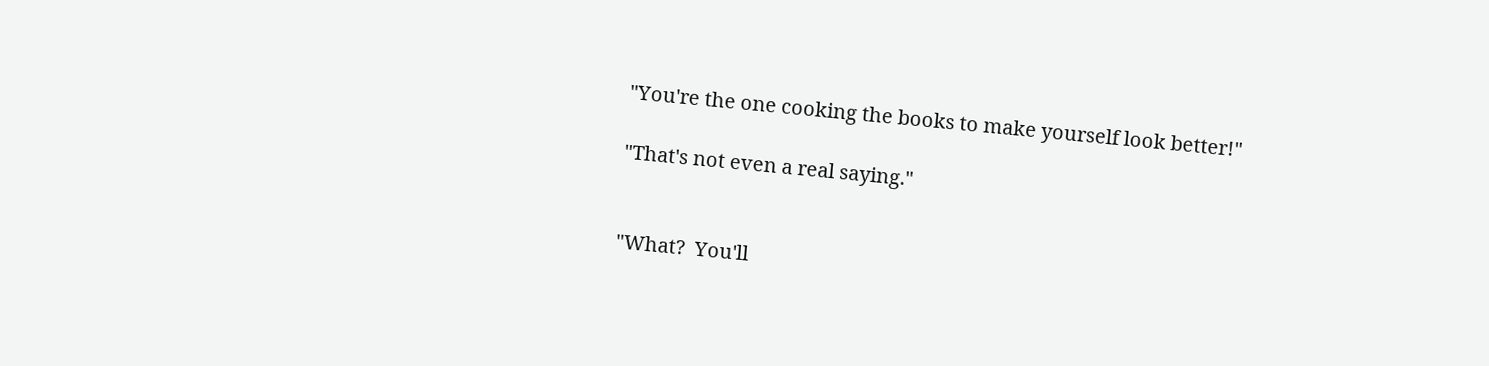"You're the one cooking the books to make yourself look better!"

"That's not even a real saying."


"What?  You'll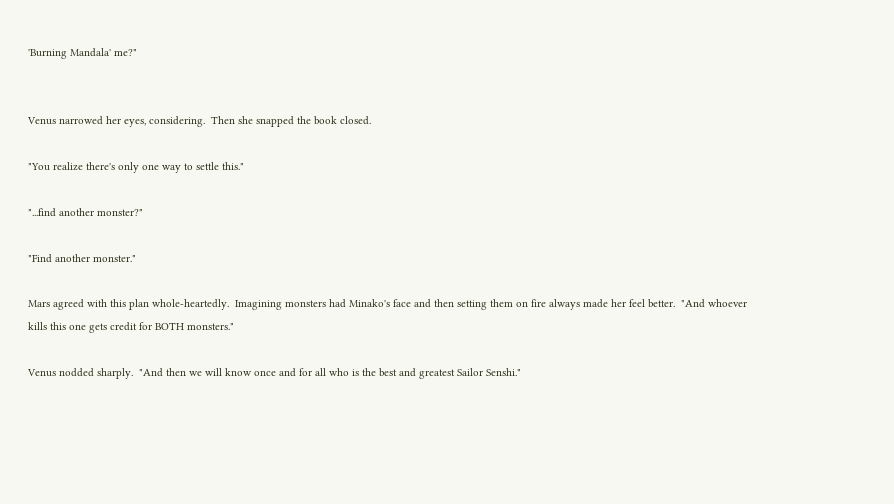'Burning Mandala' me?"


Venus narrowed her eyes, considering.  Then she snapped the book closed.

"You realize there's only one way to settle this."

"...find another monster?"

"Find another monster."

Mars agreed with this plan whole-heartedly.  Imagining monsters had Minako's face and then setting them on fire always made her feel better.  "And whoever kills this one gets credit for BOTH monsters."

Venus nodded sharply.  "And then we will know once and for all who is the best and greatest Sailor Senshi."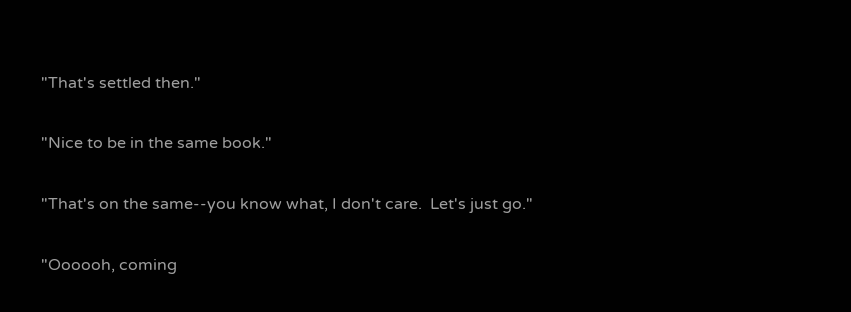"That's settled then."

"Nice to be in the same book."

"That's on the same--you know what, I don't care.  Let's just go."

"Oooooh, coming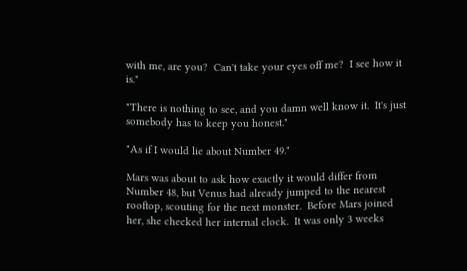with me, are you?  Can't take your eyes off me?  I see how it is."

"There is nothing to see, and you damn well know it.  It's just somebody has to keep you honest."

"As if I would lie about Number 49."

Mars was about to ask how exactly it would differ from Number 48, but Venus had already jumped to the nearest rooftop, scouting for the next monster.  Before Mars joined her, she checked her internal clock.  It was only 3 weeks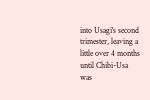into Usagi's second trimester, leaving a little over 4 months until Chibi-Usa was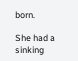born.

She had a sinking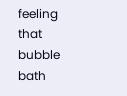feeling that bubble bath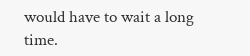would have to wait a long time.